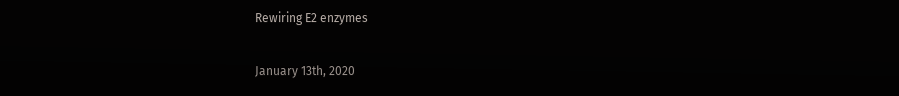Rewiring E2 enzymes

January 13th, 2020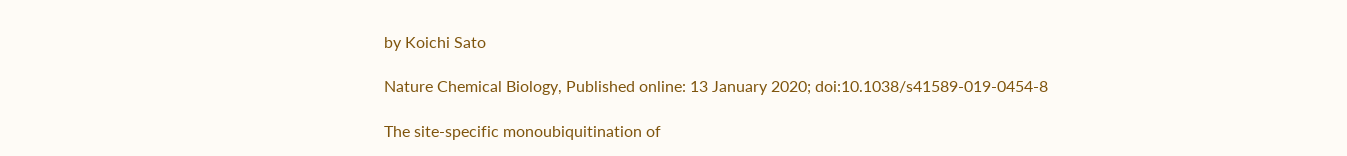by Koichi Sato

Nature Chemical Biology, Published online: 13 January 2020; doi:10.1038/s41589-019-0454-8

The site-specific monoubiquitination of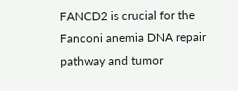FANCD2 is crucial for the Fanconi anemia DNA repair pathway and tumor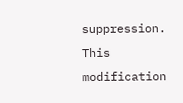suppression. This modification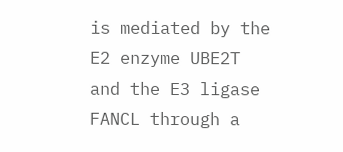is mediated by the E2 enzyme UBE2T and the E3 ligase FANCL through a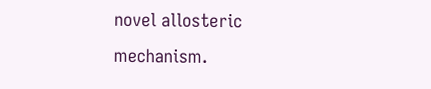novel allosteric mechanism.